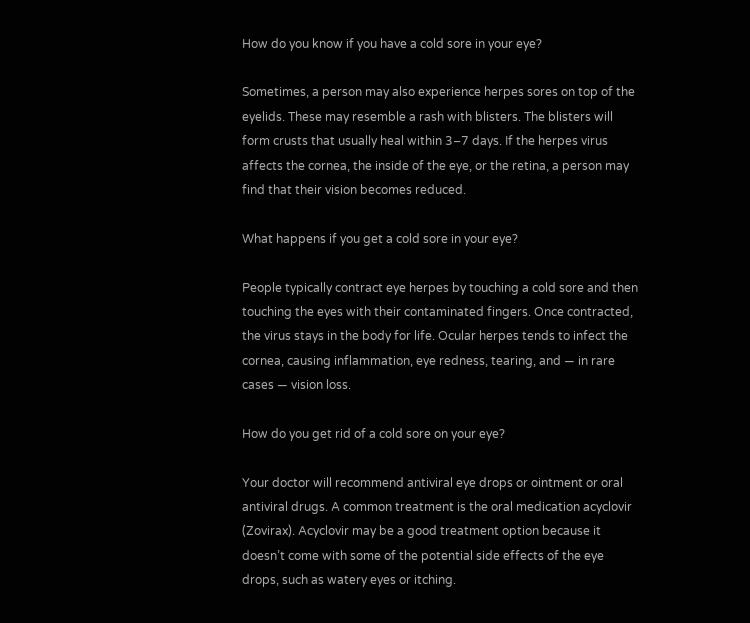How do you know if you have a cold sore in your eye?

Sometimes, a person may also experience herpes sores on top of the eyelids. These may resemble a rash with blisters. The blisters will form crusts that usually heal within 3–7 days. If the herpes virus affects the cornea, the inside of the eye, or the retina, a person may find that their vision becomes reduced.

What happens if you get a cold sore in your eye?

People typically contract eye herpes by touching a cold sore and then touching the eyes with their contaminated fingers. Once contracted, the virus stays in the body for life. Ocular herpes tends to infect the cornea, causing inflammation, eye redness, tearing, and — in rare cases — vision loss.

How do you get rid of a cold sore on your eye?

Your doctor will recommend antiviral eye drops or ointment or oral antiviral drugs. A common treatment is the oral medication acyclovir (Zovirax). Acyclovir may be a good treatment option because it doesn’t come with some of the potential side effects of the eye drops, such as watery eyes or itching.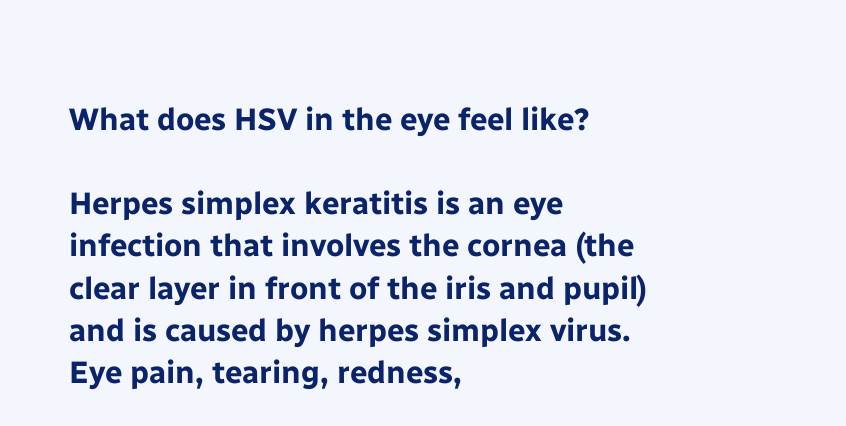What does HSV in the eye feel like?

Herpes simplex keratitis is an eye infection that involves the cornea (the clear layer in front of the iris and pupil) and is caused by herpes simplex virus. Eye pain, tearing, redness,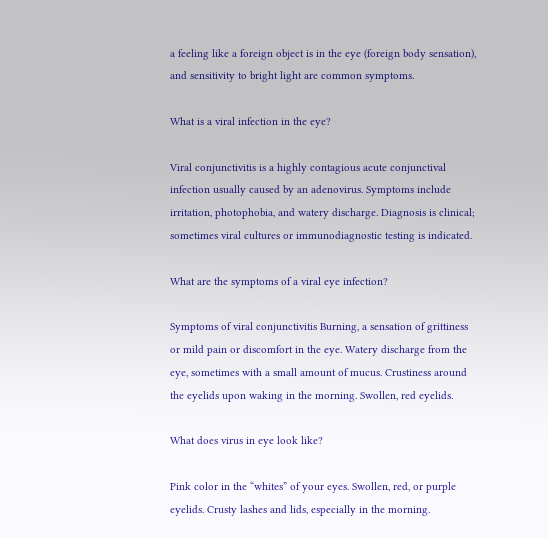a feeling like a foreign object is in the eye (foreign body sensation), and sensitivity to bright light are common symptoms.

What is a viral infection in the eye?

Viral conjunctivitis is a highly contagious acute conjunctival infection usually caused by an adenovirus. Symptoms include irritation, photophobia, and watery discharge. Diagnosis is clinical; sometimes viral cultures or immunodiagnostic testing is indicated.

What are the symptoms of a viral eye infection?

Symptoms of viral conjunctivitis Burning, a sensation of grittiness or mild pain or discomfort in the eye. Watery discharge from the eye, sometimes with a small amount of mucus. Crustiness around the eyelids upon waking in the morning. Swollen, red eyelids.

What does virus in eye look like?

Pink color in the “whites” of your eyes. Swollen, red, or purple eyelids. Crusty lashes and lids, especially in the morning.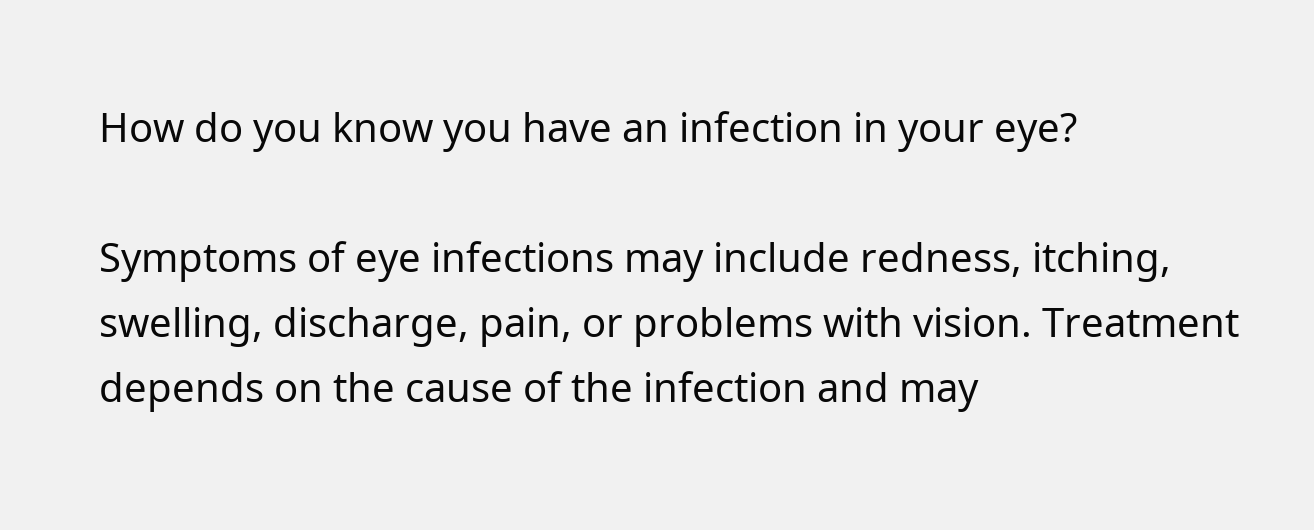How do you know you have an infection in your eye?

Symptoms of eye infections may include redness, itching, swelling, discharge, pain, or problems with vision. Treatment depends on the cause of the infection and may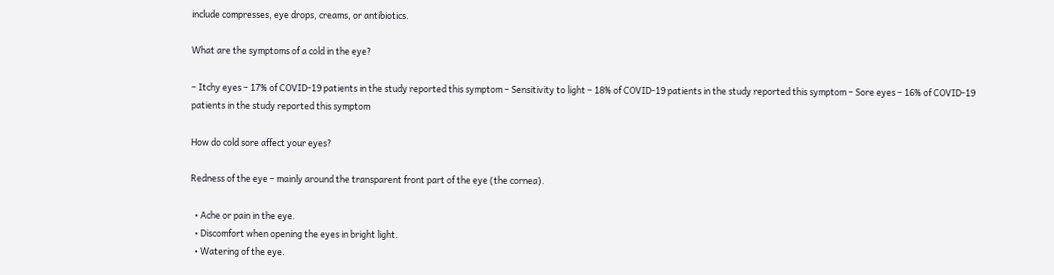include compresses, eye drops, creams, or antibiotics.

What are the symptoms of a cold in the eye?

– Itchy eyes – 17% of COVID-19 patients in the study reported this symptom – Sensitivity to light – 18% of COVID-19 patients in the study reported this symptom – Sore eyes – 16% of COVID-19 patients in the study reported this symptom

How do cold sore affect your eyes?

Redness of the eye – mainly around the transparent front part of the eye (the cornea).

  • Ache or pain in the eye.
  • Discomfort when opening the eyes in bright light.
  • Watering of the eye.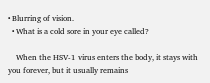• Blurring of vision.
  • What is a cold sore in your eye called?

    When the HSV-1 virus enters the body, it stays with you forever, but it usually remains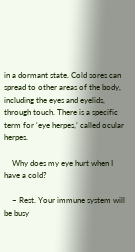in a dormant state. Cold sores can spread to other areas of the body, including the eyes and eyelids, through touch. There is a specific term for ‘eye herpes,’ called ocular herpes.

    Why does my eye hurt when I have a cold?

    – Rest. Your immune system will be busy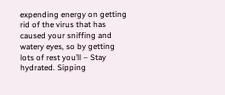expending energy on getting rid of the virus that has caused your sniffing and watery eyes, so by getting lots of rest you’ll – Stay hydrated. Sipping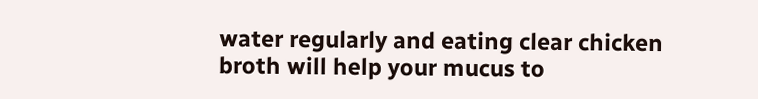water regularly and eating clear chicken broth will help your mucus to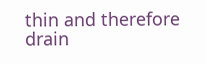thin and therefore drain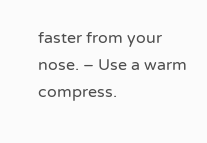faster from your nose. – Use a warm compress.